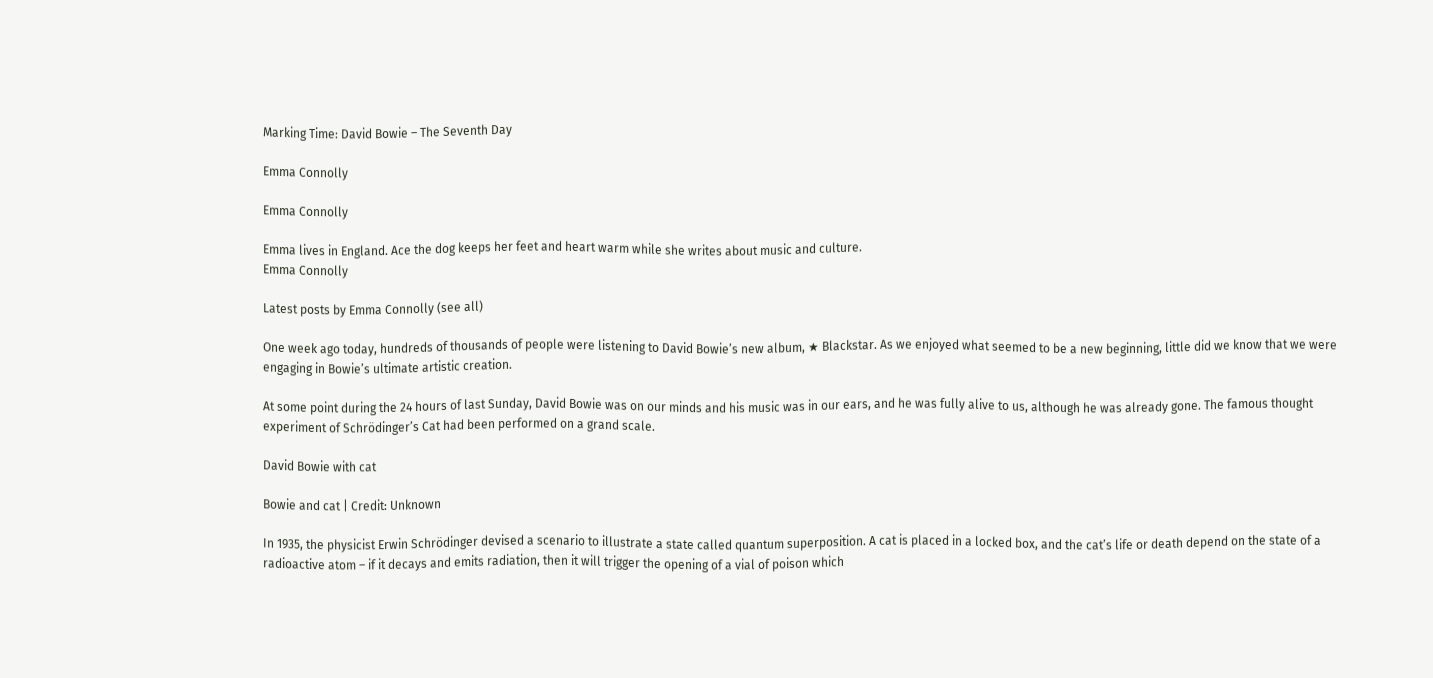Marking Time: David Bowie – The Seventh Day

Emma Connolly

Emma Connolly

Emma lives in England. Ace the dog keeps her feet and heart warm while she writes about music and culture.
Emma Connolly

Latest posts by Emma Connolly (see all)

One week ago today, hundreds of thousands of people were listening to David Bowie’s new album, ★ Blackstar. As we enjoyed what seemed to be a new beginning, little did we know that we were engaging in Bowie’s ultimate artistic creation.

At some point during the 24 hours of last Sunday, David Bowie was on our minds and his music was in our ears, and he was fully alive to us, although he was already gone. The famous thought experiment of Schrödinger’s Cat had been performed on a grand scale.

David Bowie with cat

Bowie and cat | Credit: Unknown

In 1935, the physicist Erwin Schrödinger devised a scenario to illustrate a state called quantum superposition. A cat is placed in a locked box, and the cat’s life or death depend on the state of a radioactive atom – if it decays and emits radiation, then it will trigger the opening of a vial of poison which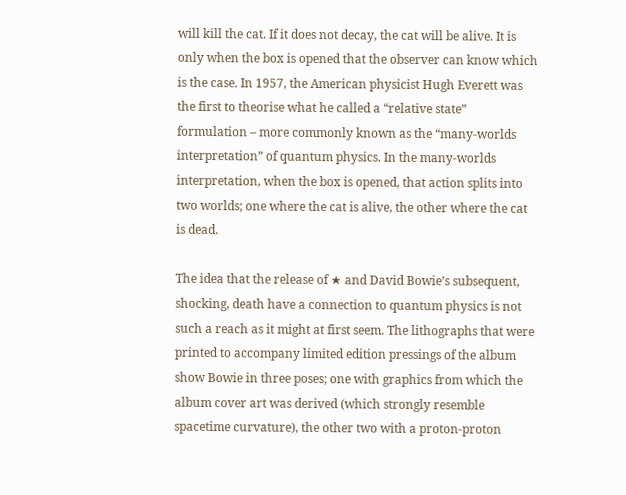will kill the cat. If it does not decay, the cat will be alive. It is only when the box is opened that the observer can know which is the case. In 1957, the American physicist Hugh Everett was the first to theorise what he called a “relative state” formulation – more commonly known as the “many-worlds interpretation” of quantum physics. In the many-worlds interpretation, when the box is opened, that action splits into two worlds; one where the cat is alive, the other where the cat is dead.

The idea that the release of ★ and David Bowie’s subsequent, shocking, death have a connection to quantum physics is not such a reach as it might at first seem. The lithographs that were printed to accompany limited edition pressings of the album show Bowie in three poses; one with graphics from which the album cover art was derived (which strongly resemble spacetime curvature), the other two with a proton-proton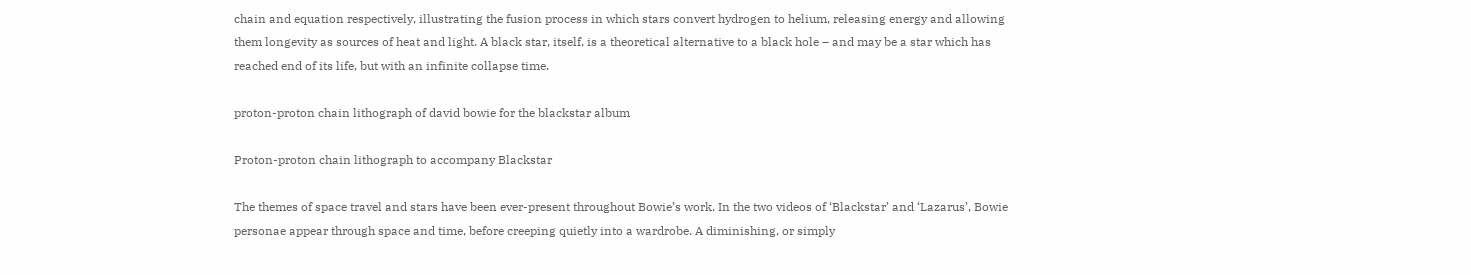chain and equation respectively, illustrating the fusion process in which stars convert hydrogen to helium, releasing energy and allowing them longevity as sources of heat and light. A black star, itself, is a theoretical alternative to a black hole – and may be a star which has reached end of its life, but with an infinite collapse time.

proton-proton chain lithograph of david bowie for the blackstar album

Proton-proton chain lithograph to accompany Blackstar

The themes of space travel and stars have been ever-present throughout Bowie’s work. In the two videos of ‘Blackstar’ and ‘Lazarus’, Bowie personae appear through space and time, before creeping quietly into a wardrobe. A diminishing, or simply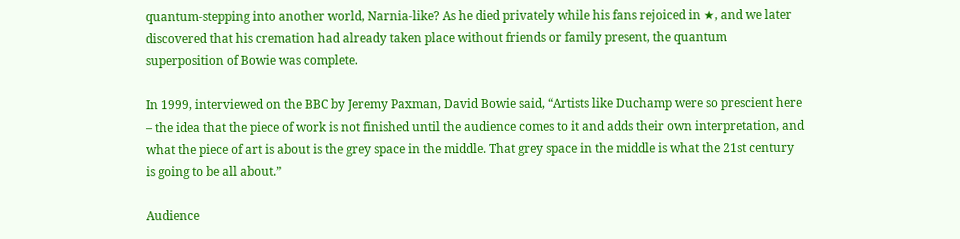quantum-stepping into another world, Narnia-like? As he died privately while his fans rejoiced in ★, and we later discovered that his cremation had already taken place without friends or family present, the quantum superposition of Bowie was complete.

In 1999, interviewed on the BBC by Jeremy Paxman, David Bowie said, “Artists like Duchamp were so prescient here – the idea that the piece of work is not finished until the audience comes to it and adds their own interpretation, and what the piece of art is about is the grey space in the middle. That grey space in the middle is what the 21st century is going to be all about.”

Audience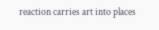reaction carries art into places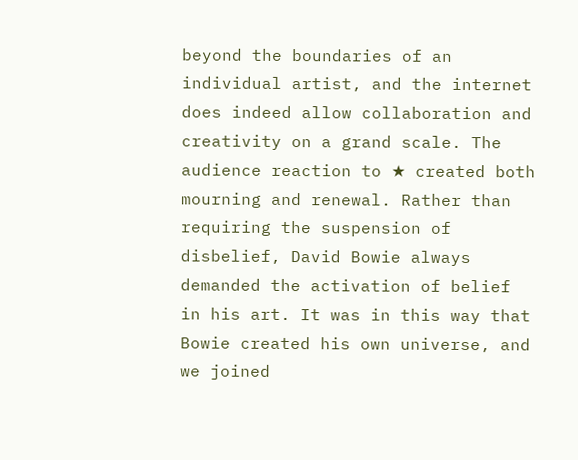beyond the boundaries of an individual artist, and the internet does indeed allow collaboration and creativity on a grand scale. The audience reaction to ★ created both mourning and renewal. Rather than requiring the suspension of disbelief, David Bowie always demanded the activation of belief in his art. It was in this way that Bowie created his own universe, and we joined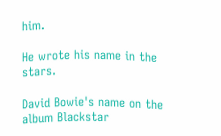him.

He wrote his name in the stars.

David Bowie's name on the album Blackstar